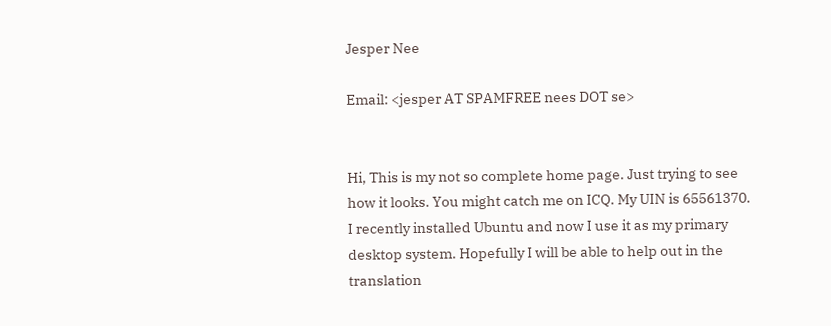Jesper Nee

Email: <jesper AT SPAMFREE nees DOT se>


Hi, This is my not so complete home page. Just trying to see how it looks. You might catch me on ICQ. My UIN is 65561370. I recently installed Ubuntu and now I use it as my primary desktop system. Hopefully I will be able to help out in the translation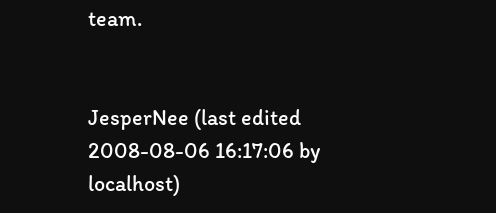team.


JesperNee (last edited 2008-08-06 16:17:06 by localhost)